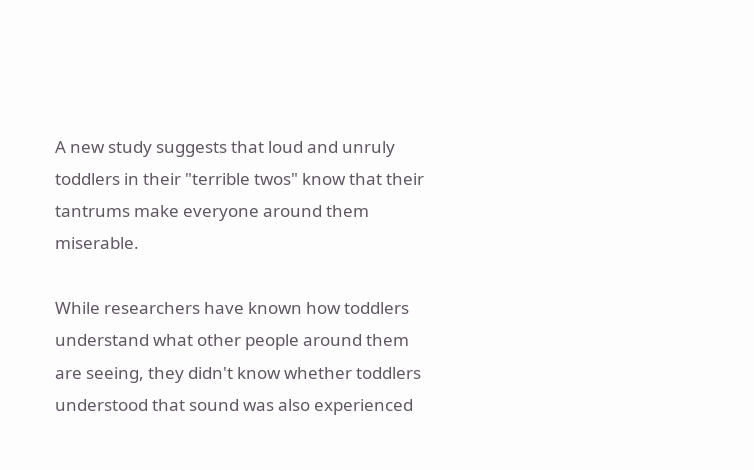A new study suggests that loud and unruly toddlers in their "terrible twos" know that their tantrums make everyone around them miserable.

While researchers have known how toddlers understand what other people around them are seeing, they didn't know whether toddlers understood that sound was also experienced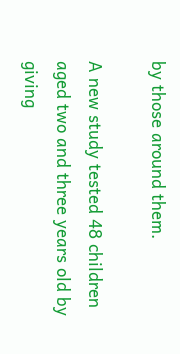by those around them.

A new study tested 48 children aged two and three years old by giving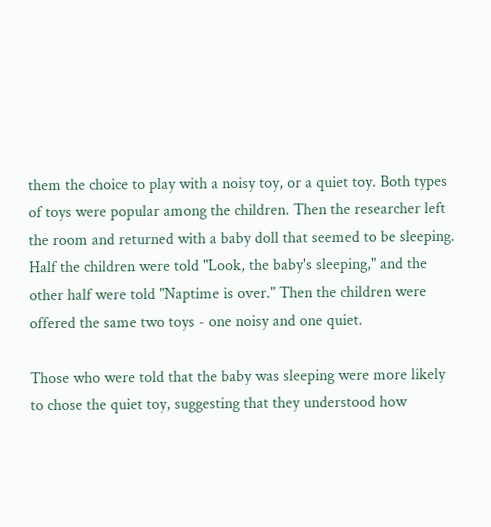them the choice to play with a noisy toy, or a quiet toy. Both types of toys were popular among the children. Then the researcher left the room and returned with a baby doll that seemed to be sleeping. Half the children were told "Look, the baby's sleeping," and the other half were told "Naptime is over." Then the children were offered the same two toys - one noisy and one quiet.

Those who were told that the baby was sleeping were more likely to chose the quiet toy, suggesting that they understood how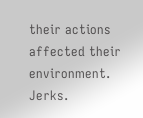their actions affected their environment. Jerks.